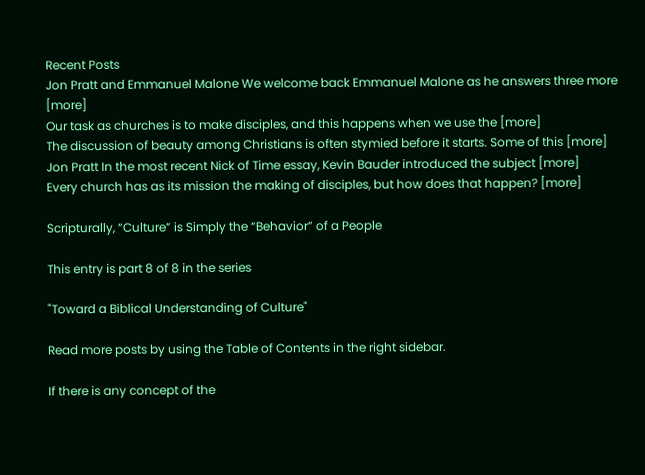Recent Posts
Jon Pratt and Emmanuel Malone We welcome back Emmanuel Malone as he answers three more [more]
Our task as churches is to make disciples, and this happens when we use the [more]
The discussion of beauty among Christians is often stymied before it starts. Some of this [more]
Jon Pratt In the most recent Nick of Time essay, Kevin Bauder introduced the subject [more]
Every church has as its mission the making of disciples, but how does that happen? [more]

Scripturally, “Culture” is Simply the “Behavior” of a People

This entry is part 8 of 8 in the series

"Toward a Biblical Understanding of Culture"

Read more posts by using the Table of Contents in the right sidebar.

If there is any concept of the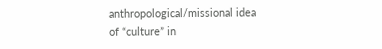anthropological/missional idea of “culture” in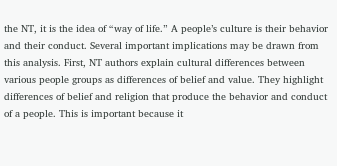the NT, it is the idea of “way of life.” A people’s culture is their behavior and their conduct. Several important implications may be drawn from this analysis. First, NT authors explain cultural differences between various people groups as differences of belief and value. They highlight differences of belief and religion that produce the behavior and conduct of a people. This is important because it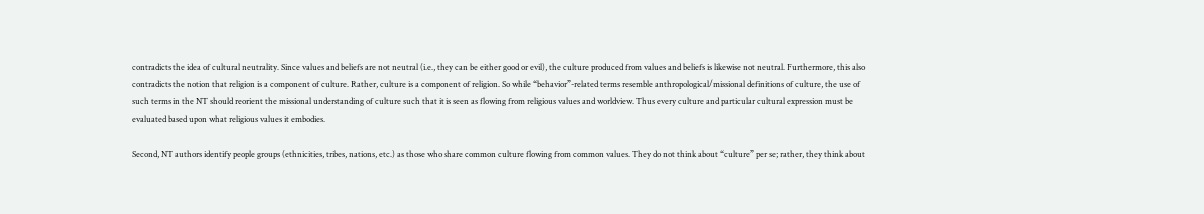contradicts the idea of cultural neutrality. Since values and beliefs are not neutral (i.e., they can be either good or evil), the culture produced from values and beliefs is likewise not neutral. Furthermore, this also contradicts the notion that religion is a component of culture. Rather, culture is a component of religion. So while “behavior”-related terms resemble anthropological/missional definitions of culture, the use of such terms in the NT should reorient the missional understanding of culture such that it is seen as flowing from religious values and worldview. Thus every culture and particular cultural expression must be evaluated based upon what religious values it embodies.

Second, NT authors identify people groups (ethnicities, tribes, nations, etc.) as those who share common culture flowing from common values. They do not think about “culture” per se; rather, they think about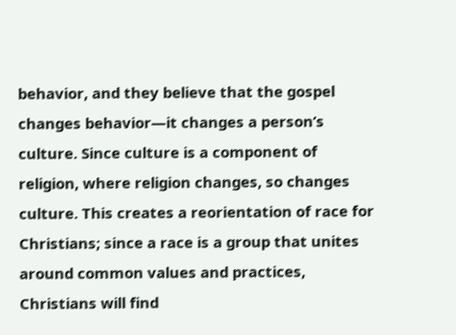behavior, and they believe that the gospel changes behavior—it changes a person’s culture. Since culture is a component of religion, where religion changes, so changes culture. This creates a reorientation of race for Christians; since a race is a group that unites around common values and practices, Christians will find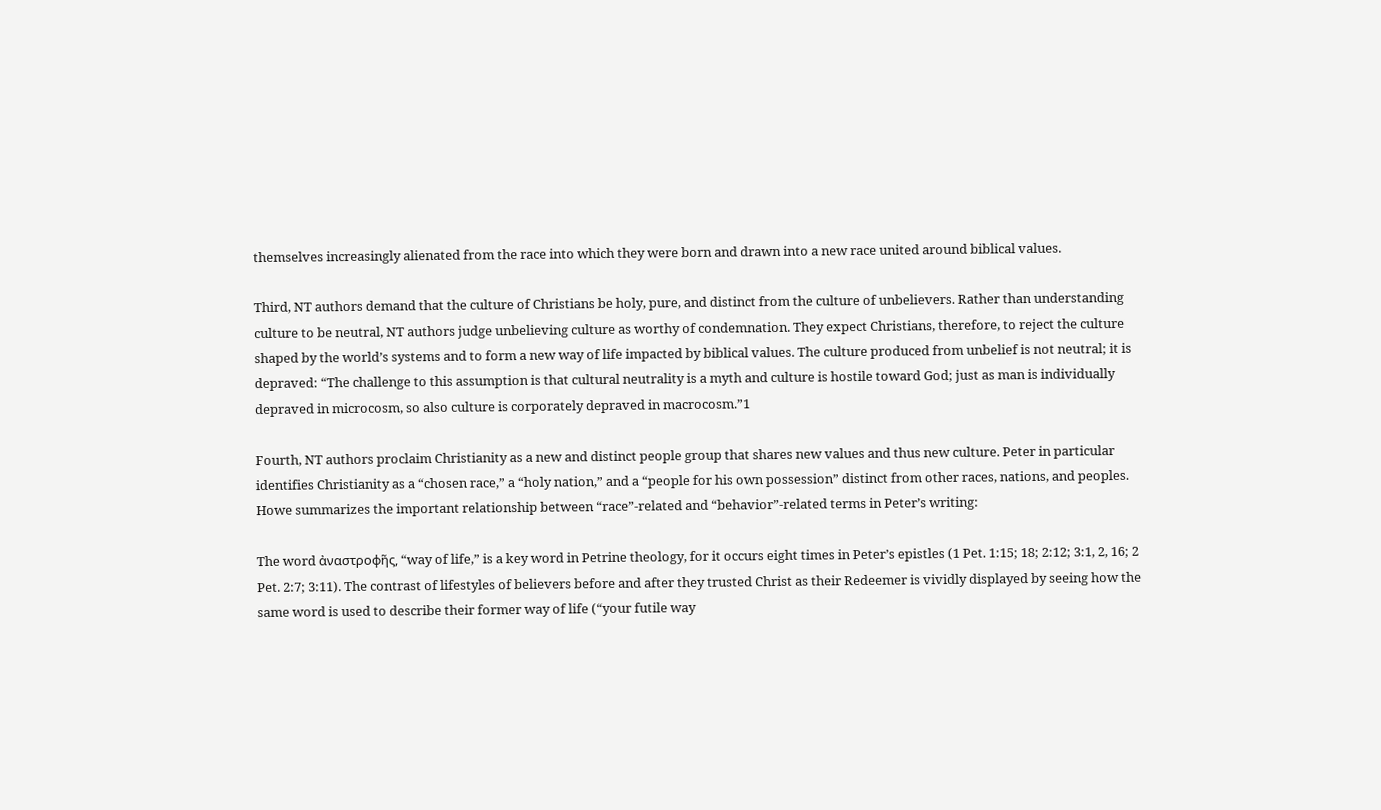themselves increasingly alienated from the race into which they were born and drawn into a new race united around biblical values.

Third, NT authors demand that the culture of Christians be holy, pure, and distinct from the culture of unbelievers. Rather than understanding culture to be neutral, NT authors judge unbelieving culture as worthy of condemnation. They expect Christians, therefore, to reject the culture shaped by the world’s systems and to form a new way of life impacted by biblical values. The culture produced from unbelief is not neutral; it is depraved: “The challenge to this assumption is that cultural neutrality is a myth and culture is hostile toward God; just as man is individually depraved in microcosm, so also culture is corporately depraved in macrocosm.”1

Fourth, NT authors proclaim Christianity as a new and distinct people group that shares new values and thus new culture. Peter in particular identifies Christianity as a “chosen race,” a “holy nation,” and a “people for his own possession” distinct from other races, nations, and peoples. Howe summarizes the important relationship between “race”-related and “behavior”-related terms in Peter’s writing:

The word ἀναστροφῆς, “way of life,” is a key word in Petrine theology, for it occurs eight times in Peter’s epistles (1 Pet. 1:15; 18; 2:12; 3:1, 2, 16; 2 Pet. 2:7; 3:11). The contrast of lifestyles of believers before and after they trusted Christ as their Redeemer is vividly displayed by seeing how the same word is used to describe their former way of life (“your futile way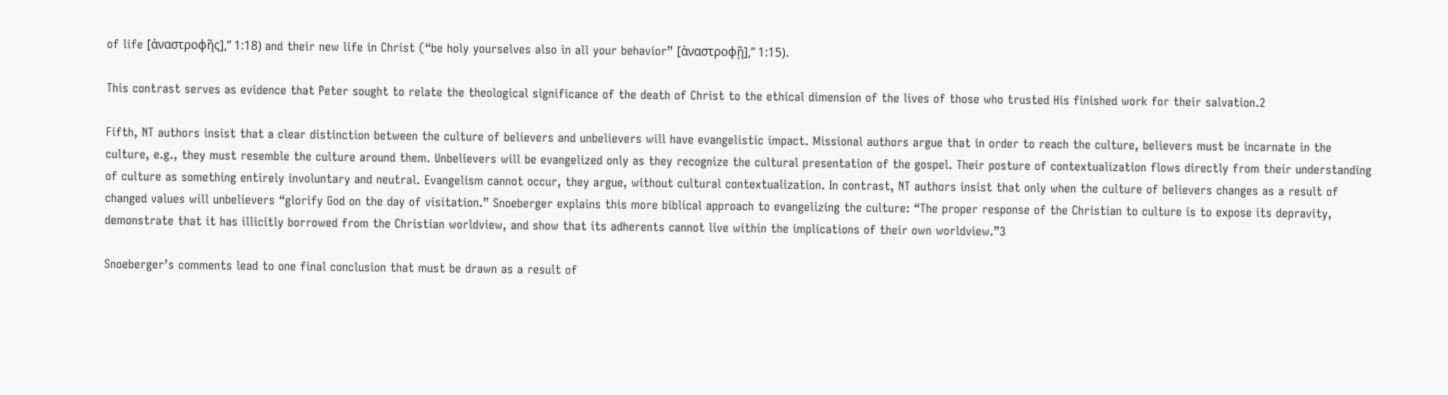of life [ἀναστροφῆς],” 1:18) and their new life in Christ (“be holy yourselves also in all your behavior” [ἀναστροφῇ],” 1:15).

This contrast serves as evidence that Peter sought to relate the theological significance of the death of Christ to the ethical dimension of the lives of those who trusted His finished work for their salvation.2

Fifth, NT authors insist that a clear distinction between the culture of believers and unbelievers will have evangelistic impact. Missional authors argue that in order to reach the culture, believers must be incarnate in the culture, e.g., they must resemble the culture around them. Unbelievers will be evangelized only as they recognize the cultural presentation of the gospel. Their posture of contextualization flows directly from their understanding of culture as something entirely involuntary and neutral. Evangelism cannot occur, they argue, without cultural contextualization. In contrast, NT authors insist that only when the culture of believers changes as a result of changed values will unbelievers “glorify God on the day of visitation.” Snoeberger explains this more biblical approach to evangelizing the culture: “The proper response of the Christian to culture is to expose its depravity, demonstrate that it has illicitly borrowed from the Christian worldview, and show that its adherents cannot live within the implications of their own worldview.”3

Snoeberger’s comments lead to one final conclusion that must be drawn as a result of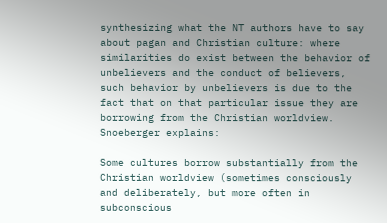synthesizing what the NT authors have to say about pagan and Christian culture: where similarities do exist between the behavior of unbelievers and the conduct of believers, such behavior by unbelievers is due to the fact that on that particular issue they are borrowing from the Christian worldview. Snoeberger explains:

Some cultures borrow substantially from the Christian worldview (sometimes consciously and deliberately, but more often in subconscious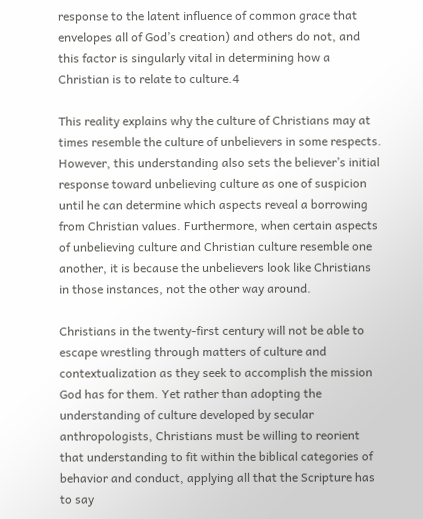response to the latent influence of common grace that envelopes all of God’s creation) and others do not, and this factor is singularly vital in determining how a Christian is to relate to culture.4

This reality explains why the culture of Christians may at times resemble the culture of unbelievers in some respects. However, this understanding also sets the believer’s initial response toward unbelieving culture as one of suspicion until he can determine which aspects reveal a borrowing from Christian values. Furthermore, when certain aspects of unbelieving culture and Christian culture resemble one another, it is because the unbelievers look like Christians in those instances, not the other way around.

Christians in the twenty-first century will not be able to escape wrestling through matters of culture and contextualization as they seek to accomplish the mission God has for them. Yet rather than adopting the understanding of culture developed by secular anthropologists, Christians must be willing to reorient that understanding to fit within the biblical categories of behavior and conduct, applying all that the Scripture has to say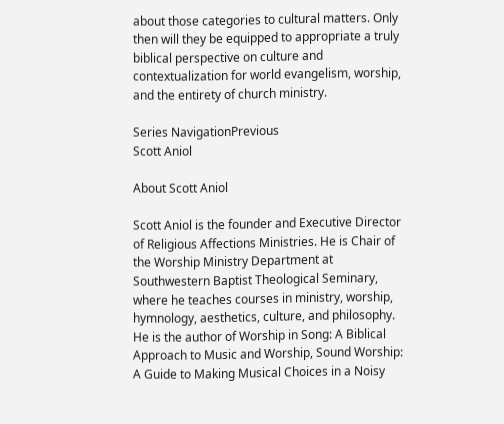about those categories to cultural matters. Only then will they be equipped to appropriate a truly biblical perspective on culture and contextualization for world evangelism, worship, and the entirety of church ministry.

Series NavigationPrevious
Scott Aniol

About Scott Aniol

Scott Aniol is the founder and Executive Director of Religious Affections Ministries. He is Chair of the Worship Ministry Department at Southwestern Baptist Theological Seminary, where he teaches courses in ministry, worship, hymnology, aesthetics, culture, and philosophy. He is the author of Worship in Song: A Biblical Approach to Music and Worship, Sound Worship: A Guide to Making Musical Choices in a Noisy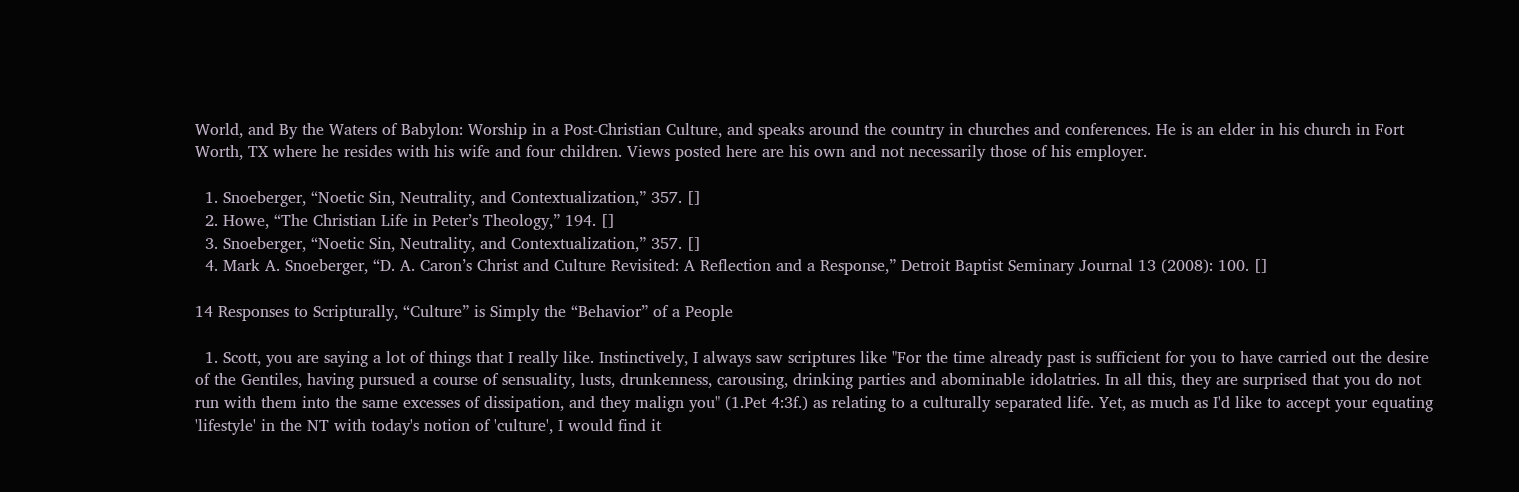World, and By the Waters of Babylon: Worship in a Post-Christian Culture, and speaks around the country in churches and conferences. He is an elder in his church in Fort Worth, TX where he resides with his wife and four children. Views posted here are his own and not necessarily those of his employer.

  1. Snoeberger, “Noetic Sin, Neutrality, and Contextualization,” 357. []
  2. Howe, “The Christian Life in Peter’s Theology,” 194. []
  3. Snoeberger, “Noetic Sin, Neutrality, and Contextualization,” 357. []
  4. Mark A. Snoeberger, “D. A. Caron’s Christ and Culture Revisited: A Reflection and a Response,” Detroit Baptist Seminary Journal 13 (2008): 100. []

14 Responses to Scripturally, “Culture” is Simply the “Behavior” of a People

  1. Scott, you are saying a lot of things that I really like. Instinctively, I always saw scriptures like "For the time already past is sufficient for you to have carried out the desire of the Gentiles, having pursued a course of sensuality, lusts, drunkenness, carousing, drinking parties and abominable idolatries. In all this, they are surprised that you do not run with them into the same excesses of dissipation, and they malign you" (1.Pet 4:3f.) as relating to a culturally separated life. Yet, as much as I'd like to accept your equating 'lifestyle' in the NT with today's notion of 'culture', I would find it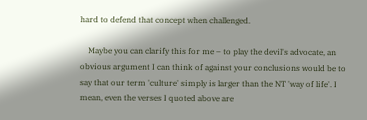hard to defend that concept when challenged.

    Maybe you can clarify this for me – to play the devil's advocate, an obvious argument I can think of against your conclusions would be to say that our term 'culture' simply is larger than the NT 'way of life'. I mean, even the verses I quoted above are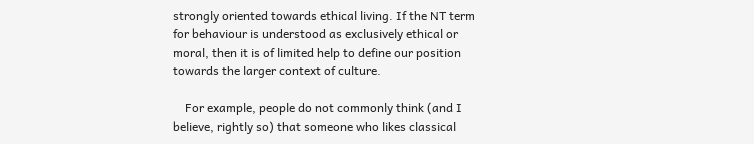strongly oriented towards ethical living. If the NT term for behaviour is understood as exclusively ethical or moral, then it is of limited help to define our position towards the larger context of culture.

    For example, people do not commonly think (and I believe, rightly so) that someone who likes classical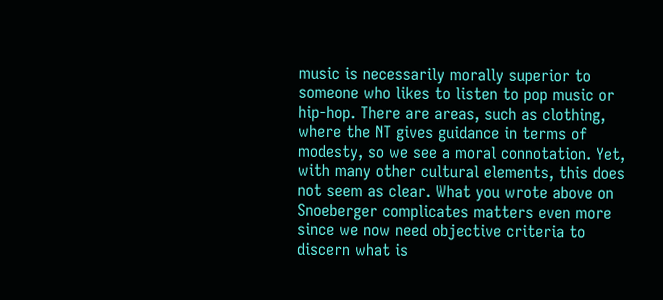music is necessarily morally superior to someone who likes to listen to pop music or hip-hop. There are areas, such as clothing, where the NT gives guidance in terms of modesty, so we see a moral connotation. Yet, with many other cultural elements, this does not seem as clear. What you wrote above on Snoeberger complicates matters even more since we now need objective criteria to discern what is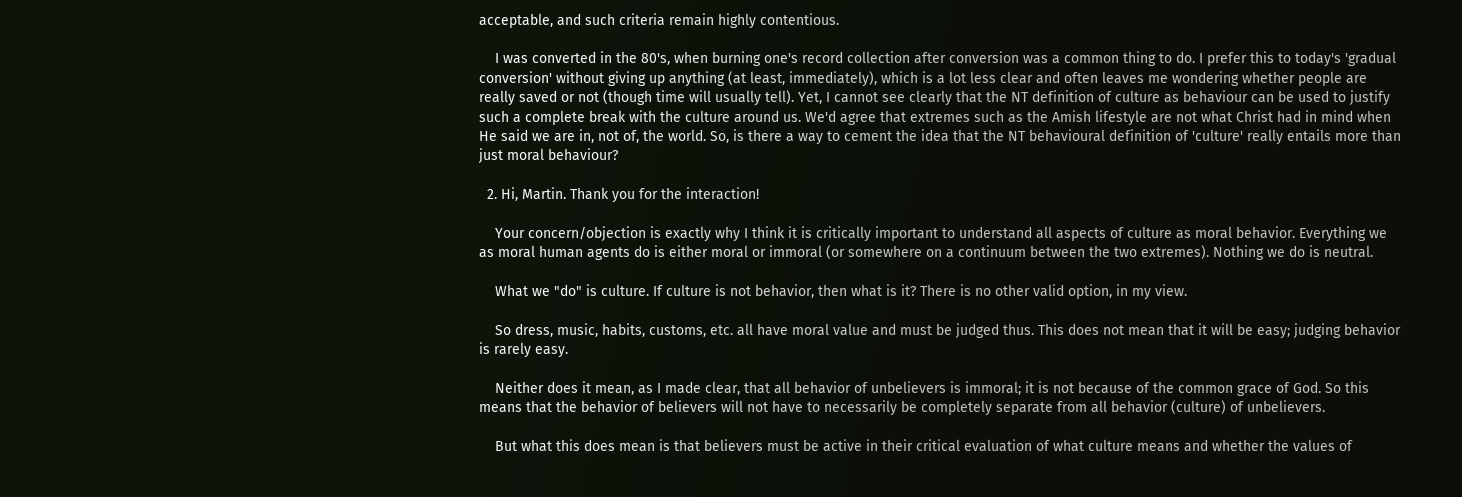acceptable, and such criteria remain highly contentious.

    I was converted in the 80's, when burning one's record collection after conversion was a common thing to do. I prefer this to today's 'gradual conversion' without giving up anything (at least, immediately), which is a lot less clear and often leaves me wondering whether people are really saved or not (though time will usually tell). Yet, I cannot see clearly that the NT definition of culture as behaviour can be used to justify such a complete break with the culture around us. We'd agree that extremes such as the Amish lifestyle are not what Christ had in mind when He said we are in, not of, the world. So, is there a way to cement the idea that the NT behavioural definition of 'culture' really entails more than just moral behaviour?

  2. Hi, Martin. Thank you for the interaction!

    Your concern/objection is exactly why I think it is critically important to understand all aspects of culture as moral behavior. Everything we as moral human agents do is either moral or immoral (or somewhere on a continuum between the two extremes). Nothing we do is neutral.

    What we "do" is culture. If culture is not behavior, then what is it? There is no other valid option, in my view.

    So dress, music, habits, customs, etc. all have moral value and must be judged thus. This does not mean that it will be easy; judging behavior is rarely easy.

    Neither does it mean, as I made clear, that all behavior of unbelievers is immoral; it is not because of the common grace of God. So this means that the behavior of believers will not have to necessarily be completely separate from all behavior (culture) of unbelievers.

    But what this does mean is that believers must be active in their critical evaluation of what culture means and whether the values of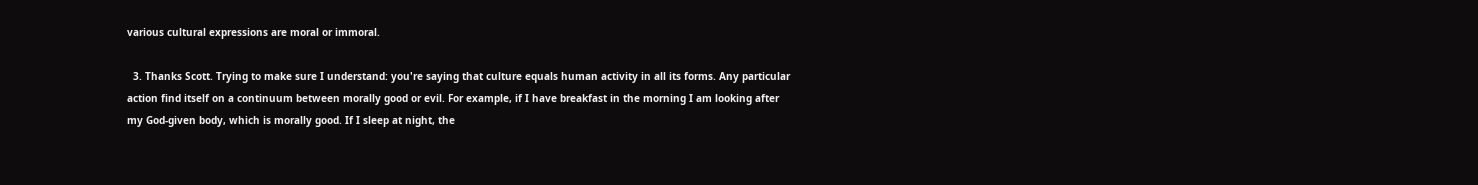various cultural expressions are moral or immoral.

  3. Thanks Scott. Trying to make sure I understand: you're saying that culture equals human activity in all its forms. Any particular action find itself on a continuum between morally good or evil. For example, if I have breakfast in the morning I am looking after my God-given body, which is morally good. If I sleep at night, the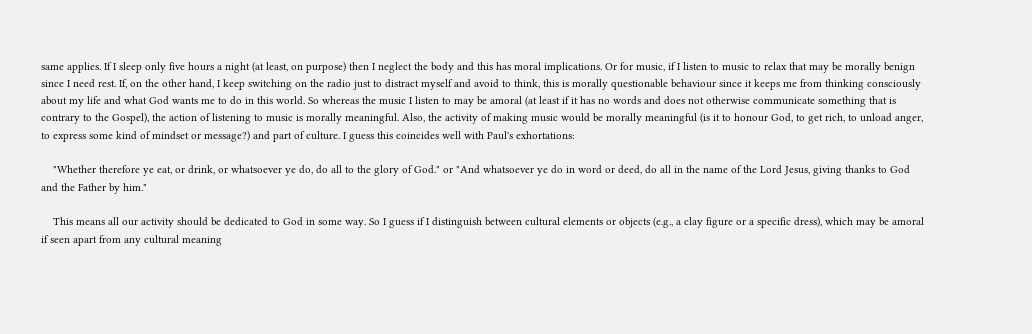same applies. If I sleep only five hours a night (at least, on purpose) then I neglect the body and this has moral implications. Or for music, if I listen to music to relax that may be morally benign since I need rest. If, on the other hand, I keep switching on the radio just to distract myself and avoid to think, this is morally questionable behaviour since it keeps me from thinking consciously about my life and what God wants me to do in this world. So whereas the music I listen to may be amoral (at least if it has no words and does not otherwise communicate something that is contrary to the Gospel), the action of listening to music is morally meaningful. Also, the activity of making music would be morally meaningful (is it to honour God, to get rich, to unload anger, to express some kind of mindset or message?) and part of culture. I guess this coincides well with Paul's exhortations:

    "Whether therefore ye eat, or drink, or whatsoever ye do, do all to the glory of God." or "And whatsoever ye do in word or deed, do all in the name of the Lord Jesus, giving thanks to God and the Father by him."

    This means all our activity should be dedicated to God in some way. So I guess if I distinguish between cultural elements or objects (e.g., a clay figure or a specific dress), which may be amoral if seen apart from any cultural meaning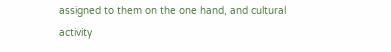assigned to them on the one hand, and cultural activity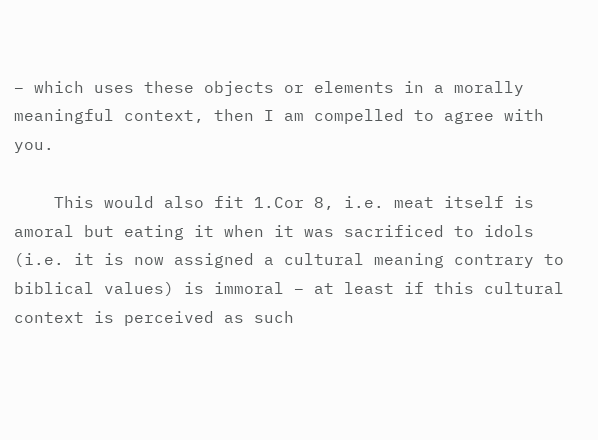– which uses these objects or elements in a morally meaningful context, then I am compelled to agree with you.

    This would also fit 1.Cor 8, i.e. meat itself is amoral but eating it when it was sacrificed to idols (i.e. it is now assigned a cultural meaning contrary to biblical values) is immoral – at least if this cultural context is perceived as such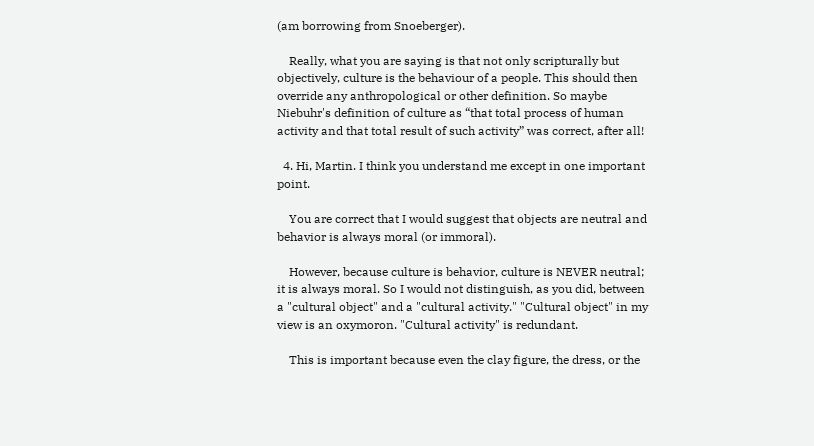(am borrowing from Snoeberger).

    Really, what you are saying is that not only scripturally but objectively, culture is the behaviour of a people. This should then override any anthropological or other definition. So maybe Niebuhr's definition of culture as “that total process of human activity and that total result of such activity” was correct, after all!

  4. Hi, Martin. I think you understand me except in one important point.

    You are correct that I would suggest that objects are neutral and behavior is always moral (or immoral).

    However, because culture is behavior, culture is NEVER neutral; it is always moral. So I would not distinguish, as you did, between a "cultural object" and a "cultural activity." "Cultural object" in my view is an oxymoron. "Cultural activity" is redundant.

    This is important because even the clay figure, the dress, or the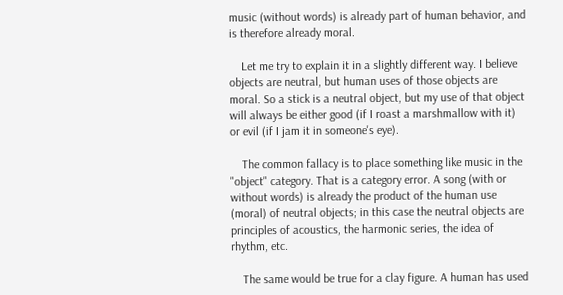music (without words) is already part of human behavior, and is therefore already moral.

    Let me try to explain it in a slightly different way. I believe objects are neutral, but human uses of those objects are moral. So a stick is a neutral object, but my use of that object will always be either good (if I roast a marshmallow with it) or evil (if I jam it in someone's eye).

    The common fallacy is to place something like music in the "object" category. That is a category error. A song (with or without words) is already the product of the human use (moral) of neutral objects; in this case the neutral objects are principles of acoustics, the harmonic series, the idea of rhythm, etc.

    The same would be true for a clay figure. A human has used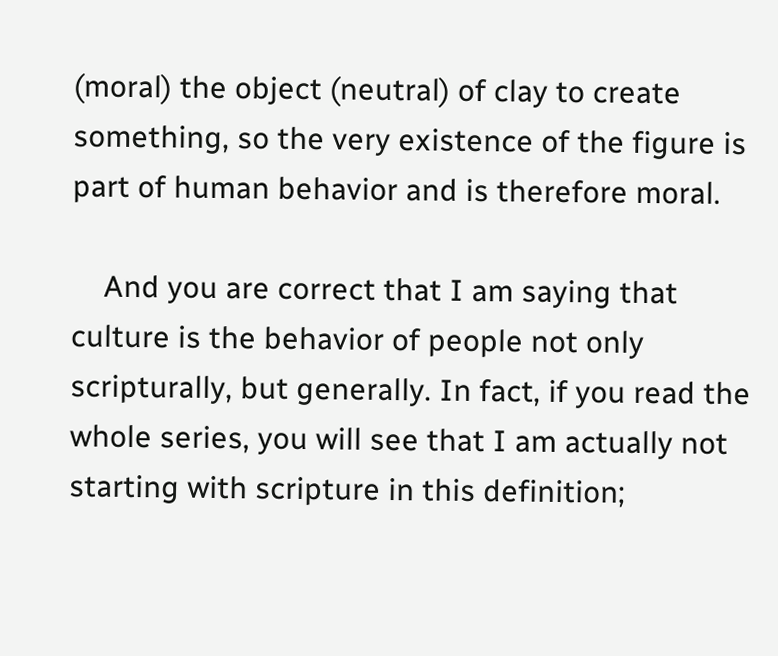(moral) the object (neutral) of clay to create something, so the very existence of the figure is part of human behavior and is therefore moral.

    And you are correct that I am saying that culture is the behavior of people not only scripturally, but generally. In fact, if you read the whole series, you will see that I am actually not starting with scripture in this definition;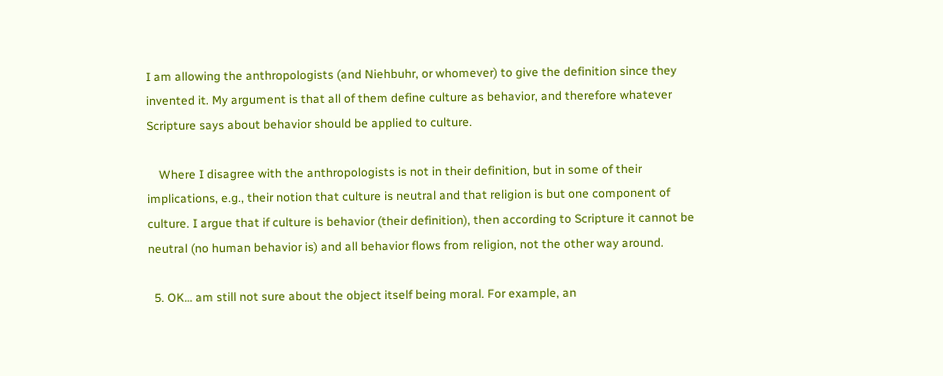I am allowing the anthropologists (and Niehbuhr, or whomever) to give the definition since they invented it. My argument is that all of them define culture as behavior, and therefore whatever Scripture says about behavior should be applied to culture.

    Where I disagree with the anthropologists is not in their definition, but in some of their implications, e.g., their notion that culture is neutral and that religion is but one component of culture. I argue that if culture is behavior (their definition), then according to Scripture it cannot be neutral (no human behavior is) and all behavior flows from religion, not the other way around.

  5. OK… am still not sure about the object itself being moral. For example, an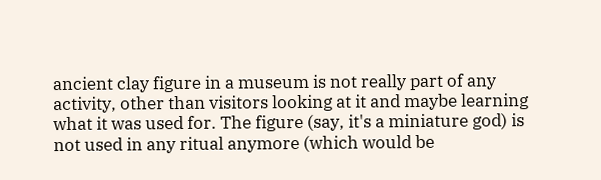ancient clay figure in a museum is not really part of any activity, other than visitors looking at it and maybe learning what it was used for. The figure (say, it's a miniature god) is not used in any ritual anymore (which would be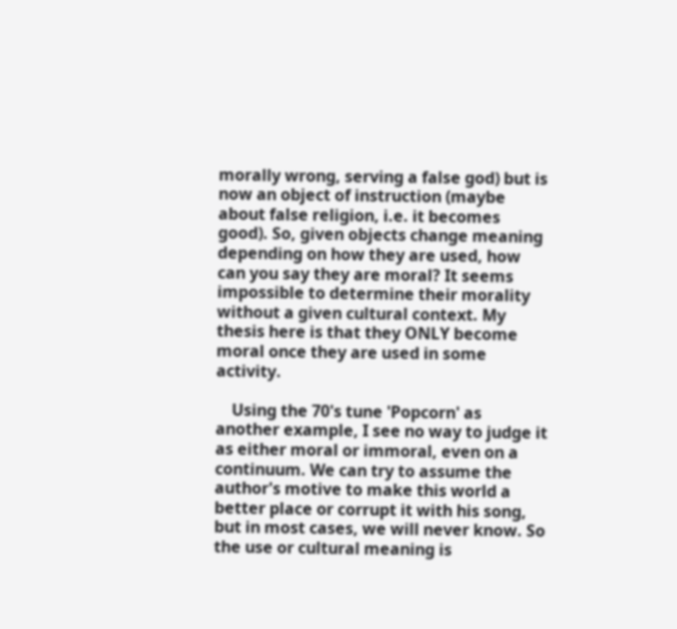morally wrong, serving a false god) but is now an object of instruction (maybe about false religion, i.e. it becomes good). So, given objects change meaning depending on how they are used, how can you say they are moral? It seems impossible to determine their morality without a given cultural context. My thesis here is that they ONLY become moral once they are used in some activity.

    Using the 70's tune 'Popcorn' as another example, I see no way to judge it as either moral or immoral, even on a continuum. We can try to assume the author's motive to make this world a better place or corrupt it with his song, but in most cases, we will never know. So the use or cultural meaning is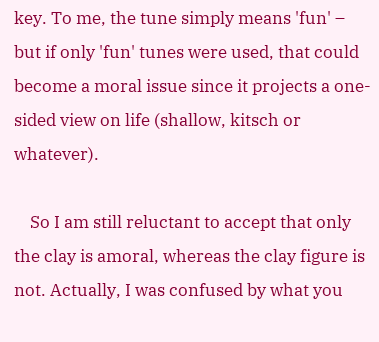key. To me, the tune simply means 'fun' – but if only 'fun' tunes were used, that could become a moral issue since it projects a one-sided view on life (shallow, kitsch or whatever).

    So I am still reluctant to accept that only the clay is amoral, whereas the clay figure is not. Actually, I was confused by what you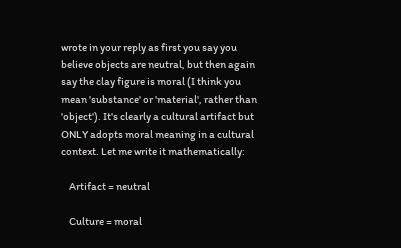wrote in your reply as first you say you believe objects are neutral, but then again say the clay figure is moral (I think you mean 'substance' or 'material', rather than 'object'). It's clearly a cultural artifact but ONLY adopts moral meaning in a cultural context. Let me write it mathematically:

    Artifact = neutral

    Culture = moral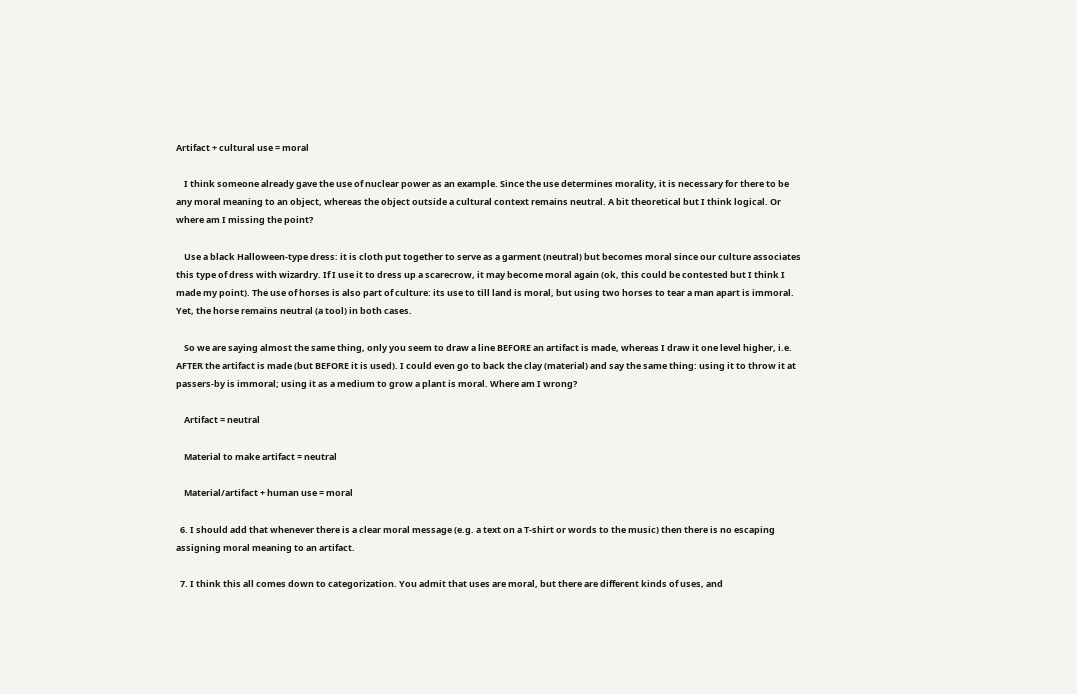Artifact + cultural use = moral

    I think someone already gave the use of nuclear power as an example. Since the use determines morality, it is necessary for there to be any moral meaning to an object, whereas the object outside a cultural context remains neutral. A bit theoretical but I think logical. Or where am I missing the point?

    Use a black Halloween-type dress: it is cloth put together to serve as a garment (neutral) but becomes moral since our culture associates this type of dress with wizardry. If I use it to dress up a scarecrow, it may become moral again (ok, this could be contested but I think I made my point). The use of horses is also part of culture: its use to till land is moral, but using two horses to tear a man apart is immoral. Yet, the horse remains neutral (a tool) in both cases.

    So we are saying almost the same thing, only you seem to draw a line BEFORE an artifact is made, whereas I draw it one level higher, i.e. AFTER the artifact is made (but BEFORE it is used). I could even go to back the clay (material) and say the same thing: using it to throw it at passers-by is immoral; using it as a medium to grow a plant is moral. Where am I wrong?

    Artifact = neutral

    Material to make artifact = neutral

    Material/artifact + human use = moral

  6. I should add that whenever there is a clear moral message (e.g. a text on a T-shirt or words to the music) then there is no escaping assigning moral meaning to an artifact.

  7. I think this all comes down to categorization. You admit that uses are moral, but there are different kinds of uses, and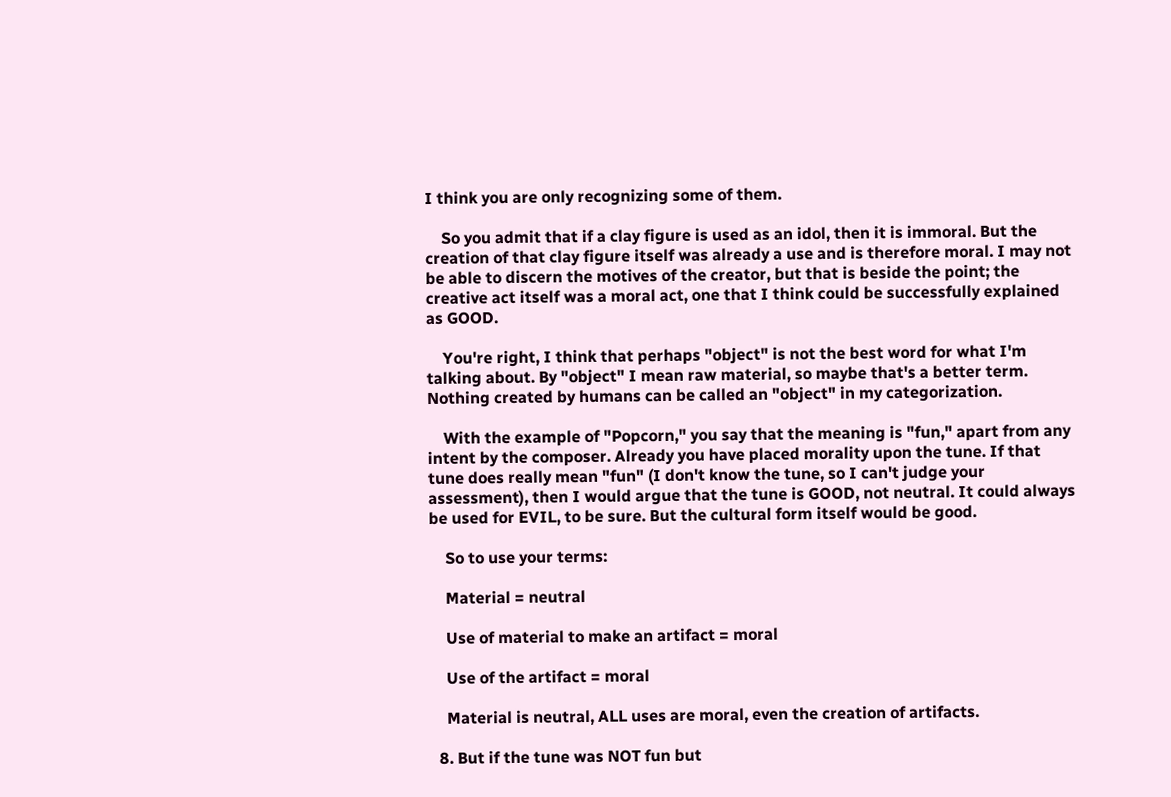I think you are only recognizing some of them.

    So you admit that if a clay figure is used as an idol, then it is immoral. But the creation of that clay figure itself was already a use and is therefore moral. I may not be able to discern the motives of the creator, but that is beside the point; the creative act itself was a moral act, one that I think could be successfully explained as GOOD.

    You're right, I think that perhaps "object" is not the best word for what I'm talking about. By "object" I mean raw material, so maybe that's a better term. Nothing created by humans can be called an "object" in my categorization.

    With the example of "Popcorn," you say that the meaning is "fun," apart from any intent by the composer. Already you have placed morality upon the tune. If that tune does really mean "fun" (I don't know the tune, so I can't judge your assessment), then I would argue that the tune is GOOD, not neutral. It could always be used for EVIL, to be sure. But the cultural form itself would be good.

    So to use your terms:

    Material = neutral

    Use of material to make an artifact = moral

    Use of the artifact = moral

    Material is neutral, ALL uses are moral, even the creation of artifacts.

  8. But if the tune was NOT fun but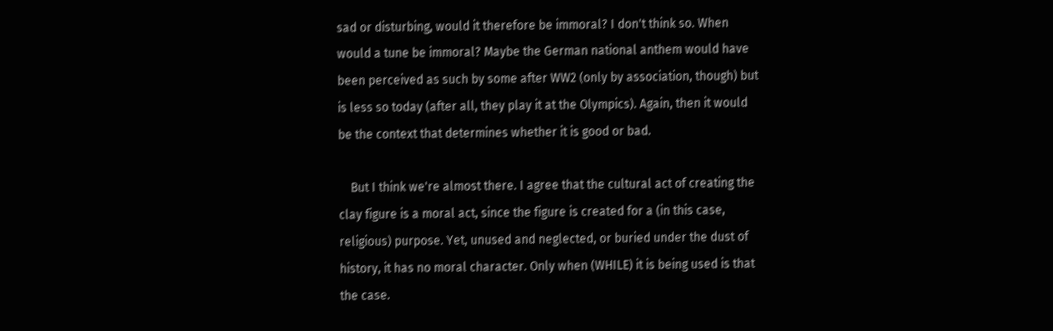sad or disturbing, would it therefore be immoral? I don't think so. When would a tune be immoral? Maybe the German national anthem would have been perceived as such by some after WW2 (only by association, though) but is less so today (after all, they play it at the Olympics). Again, then it would be the context that determines whether it is good or bad.

    But I think we're almost there. I agree that the cultural act of creating the clay figure is a moral act, since the figure is created for a (in this case, religious) purpose. Yet, unused and neglected, or buried under the dust of history, it has no moral character. Only when (WHILE) it is being used is that the case.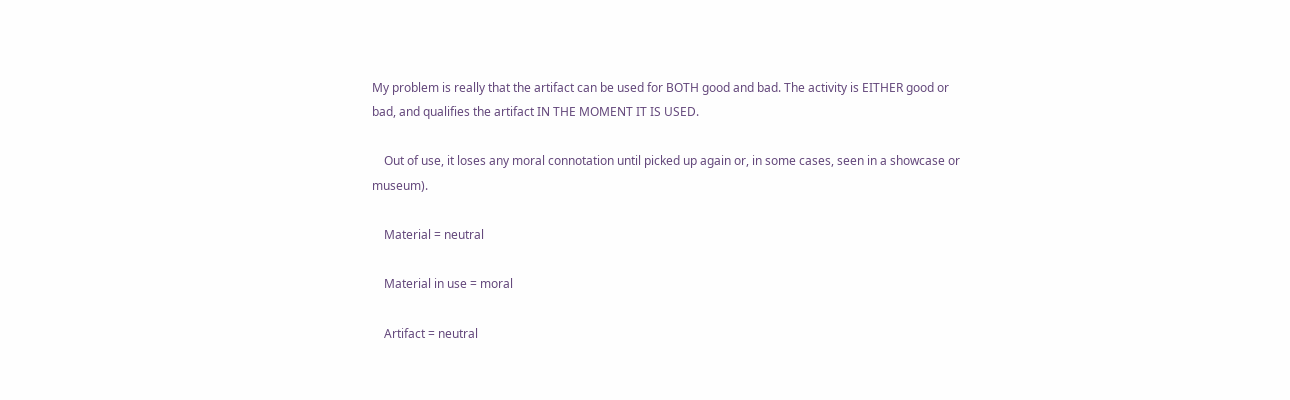My problem is really that the artifact can be used for BOTH good and bad. The activity is EITHER good or bad, and qualifies the artifact IN THE MOMENT IT IS USED.

    Out of use, it loses any moral connotation until picked up again or, in some cases, seen in a showcase or museum).

    Material = neutral

    Material in use = moral

    Artifact = neutral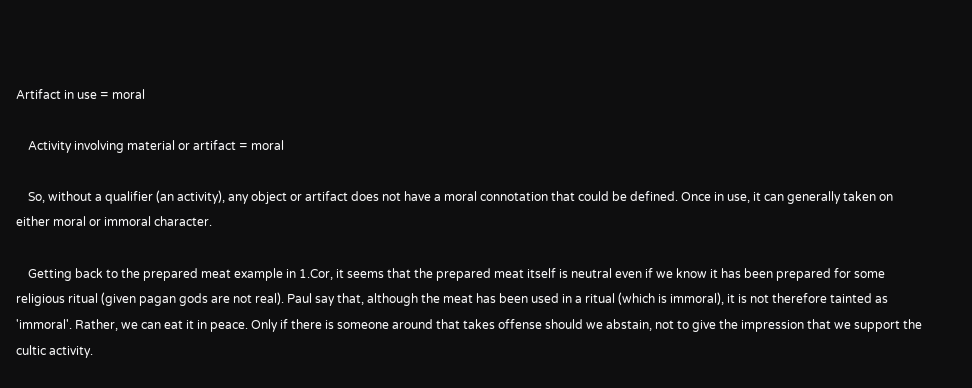Artifact in use = moral

    Activity involving material or artifact = moral

    So, without a qualifier (an activity), any object or artifact does not have a moral connotation that could be defined. Once in use, it can generally taken on either moral or immoral character.

    Getting back to the prepared meat example in 1.Cor, it seems that the prepared meat itself is neutral even if we know it has been prepared for some religious ritual (given pagan gods are not real). Paul say that, although the meat has been used in a ritual (which is immoral), it is not therefore tainted as 'immoral'. Rather, we can eat it in peace. Only if there is someone around that takes offense should we abstain, not to give the impression that we support the cultic activity.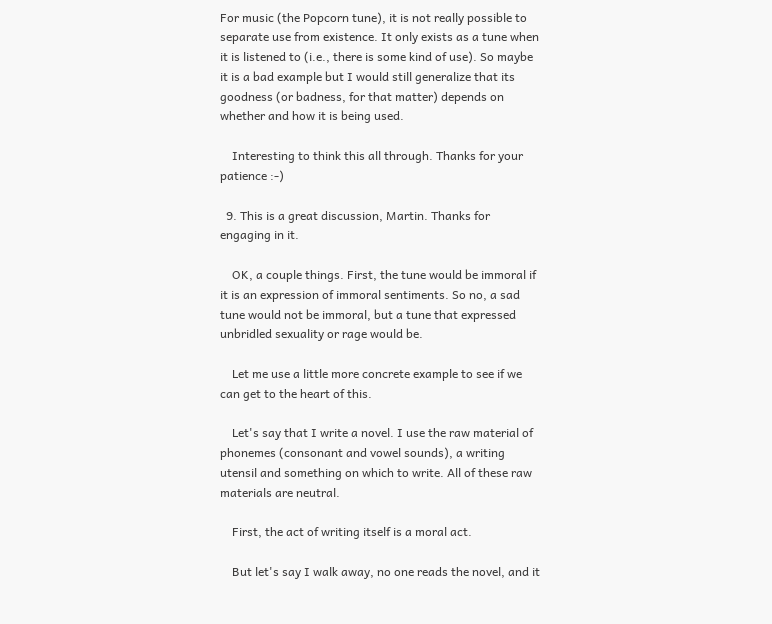For music (the Popcorn tune), it is not really possible to separate use from existence. It only exists as a tune when it is listened to (i.e., there is some kind of use). So maybe it is a bad example but I would still generalize that its goodness (or badness, for that matter) depends on whether and how it is being used.

    Interesting to think this all through. Thanks for your patience :-)

  9. This is a great discussion, Martin. Thanks for engaging in it.

    OK, a couple things. First, the tune would be immoral if it is an expression of immoral sentiments. So no, a sad tune would not be immoral, but a tune that expressed unbridled sexuality or rage would be.

    Let me use a little more concrete example to see if we can get to the heart of this.

    Let's say that I write a novel. I use the raw material of phonemes (consonant and vowel sounds), a writing utensil and something on which to write. All of these raw materials are neutral.

    First, the act of writing itself is a moral act.

    But let's say I walk away, no one reads the novel, and it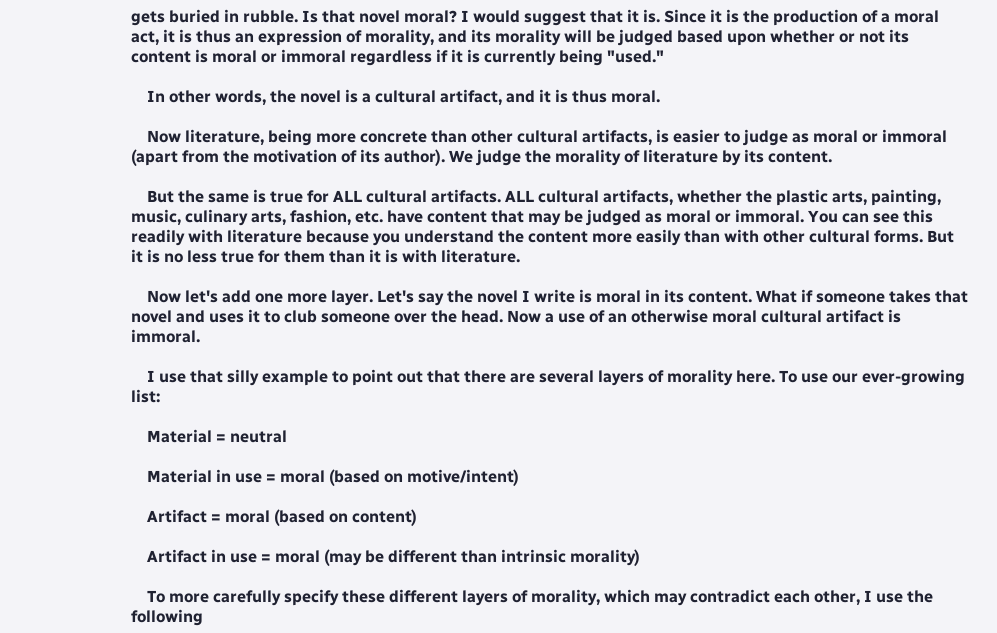gets buried in rubble. Is that novel moral? I would suggest that it is. Since it is the production of a moral act, it is thus an expression of morality, and its morality will be judged based upon whether or not its content is moral or immoral regardless if it is currently being "used."

    In other words, the novel is a cultural artifact, and it is thus moral.

    Now literature, being more concrete than other cultural artifacts, is easier to judge as moral or immoral (apart from the motivation of its author). We judge the morality of literature by its content.

    But the same is true for ALL cultural artifacts. ALL cultural artifacts, whether the plastic arts, painting, music, culinary arts, fashion, etc. have content that may be judged as moral or immoral. You can see this readily with literature because you understand the content more easily than with other cultural forms. But it is no less true for them than it is with literature.

    Now let's add one more layer. Let's say the novel I write is moral in its content. What if someone takes that novel and uses it to club someone over the head. Now a use of an otherwise moral cultural artifact is immoral.

    I use that silly example to point out that there are several layers of morality here. To use our ever-growing list:

    Material = neutral

    Material in use = moral (based on motive/intent)

    Artifact = moral (based on content)

    Artifact in use = moral (may be different than intrinsic morality)

    To more carefully specify these different layers of morality, which may contradict each other, I use the following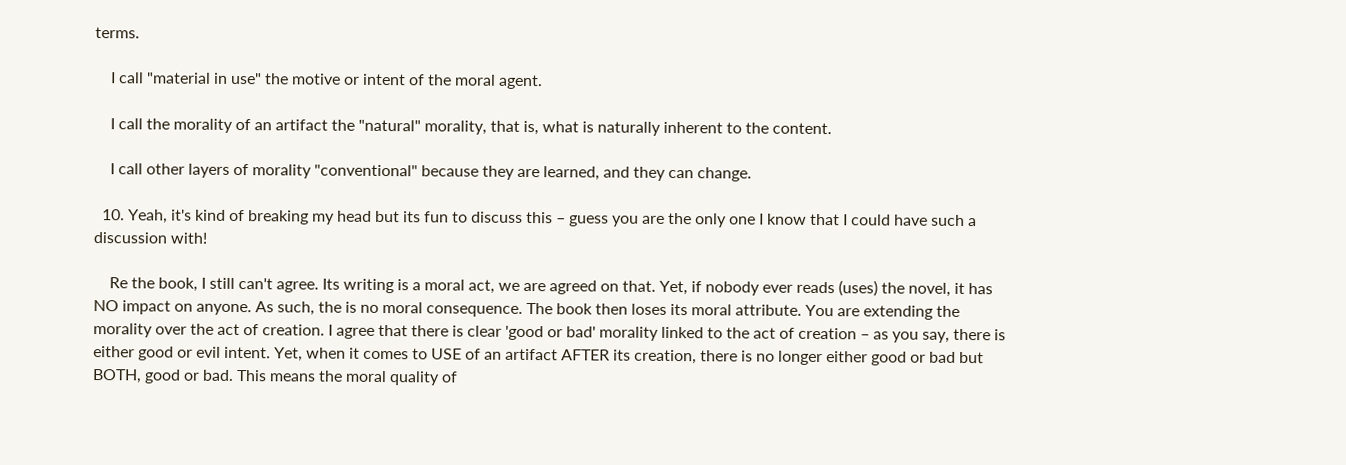terms.

    I call "material in use" the motive or intent of the moral agent.

    I call the morality of an artifact the "natural" morality, that is, what is naturally inherent to the content.

    I call other layers of morality "conventional" because they are learned, and they can change.

  10. Yeah, it's kind of breaking my head but its fun to discuss this – guess you are the only one I know that I could have such a discussion with!

    Re the book, I still can't agree. Its writing is a moral act, we are agreed on that. Yet, if nobody ever reads (uses) the novel, it has NO impact on anyone. As such, the is no moral consequence. The book then loses its moral attribute. You are extending the morality over the act of creation. I agree that there is clear 'good or bad' morality linked to the act of creation – as you say, there is either good or evil intent. Yet, when it comes to USE of an artifact AFTER its creation, there is no longer either good or bad but BOTH, good or bad. This means the moral quality of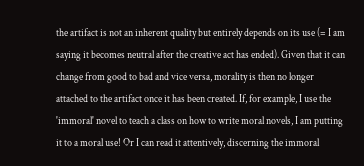the artifact is not an inherent quality but entirely depends on its use (= I am saying it becomes neutral after the creative act has ended). Given that it can change from good to bad and vice versa, morality is then no longer attached to the artifact once it has been created. If, for example, I use the 'immoral' novel to teach a class on how to write moral novels, I am putting it to a moral use! Or I can read it attentively, discerning the immoral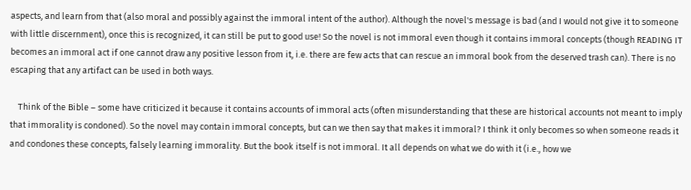aspects, and learn from that (also moral and possibly against the immoral intent of the author). Although the novel's message is bad (and I would not give it to someone with little discernment), once this is recognized, it can still be put to good use! So the novel is not immoral even though it contains immoral concepts (though READING IT becomes an immoral act if one cannot draw any positive lesson from it, i.e. there are few acts that can rescue an immoral book from the deserved trash can). There is no escaping that any artifact can be used in both ways.

    Think of the Bible – some have criticized it because it contains accounts of immoral acts (often misunderstanding that these are historical accounts not meant to imply that immorality is condoned). So the novel may contain immoral concepts, but can we then say that makes it immoral? I think it only becomes so when someone reads it and condones these concepts, falsely learning immorality. But the book itself is not immoral. It all depends on what we do with it (i.e., how we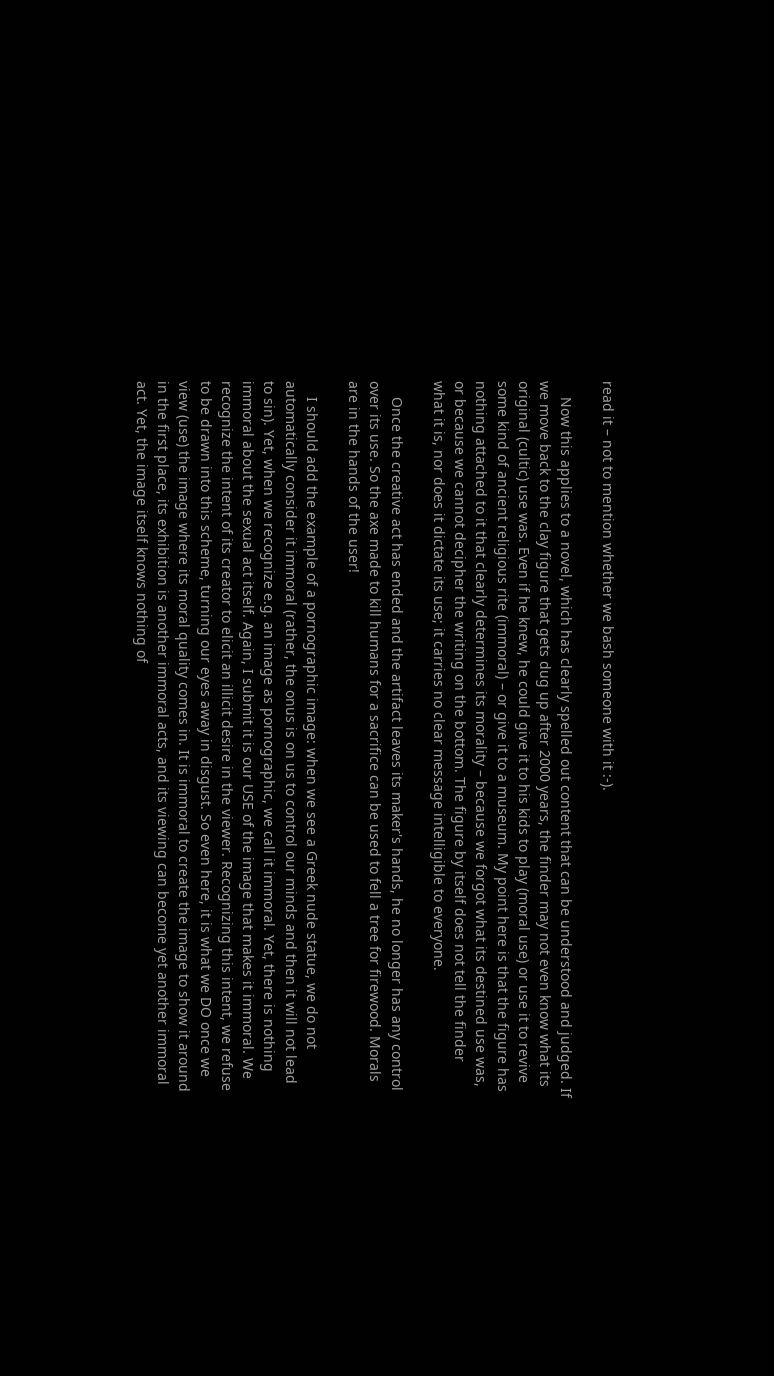read it – not to mention whether we bash someone with it :-).

    Now this applies to a novel, which has clearly spelled out content that can be understood and judged. If we move back to the clay figure that gets dug up after 2000 years, the finder may not even know what its original (cultic) use was. Even if he knew, he could give it to his kids to play (moral use) or use it to revive some kind of ancient religious rite (immoral) – or give it to a museum. My point here is that the figure has nothing attached to it that clearly determines its morality – because we forgot what its destined use was, or because we cannot decipher the writing on the bottom. The figure by itself does not tell the finder what it is, nor does it dictate its use; it carries no clear message intelligible to everyone.

    Once the creative act has ended and the artifact leaves its maker's hands, he no longer has any control over its use. So the axe made to kill humans for a sacrifice can be used to fell a tree for firewood. Morals are in the hands of the user!

    I should add the example of a pornographic image: when we see a Greek nude statue, we do not automatically consider it immoral (rather, the onus is on us to control our minds and then it will not lead to sin). Yet, when we recognize e.g. an image as pornographic, we call it immoral. Yet, there is nothing immoral about the sexual act itself. Again, I submit it is our USE of the image that makes it immoral. We recognize the intent of its creator to elicit an illicit desire in the viewer. Recognizing this intent, we refuse to be drawn into this scheme, turning our eyes away in disgust. So even here, it is what we DO once we view (use) the image where its moral quality comes in. It is immoral to create the image to show it around in the first place, its exhibition is another immoral acts, and its viewing can become yet another immoral act. Yet, the image itself knows nothing of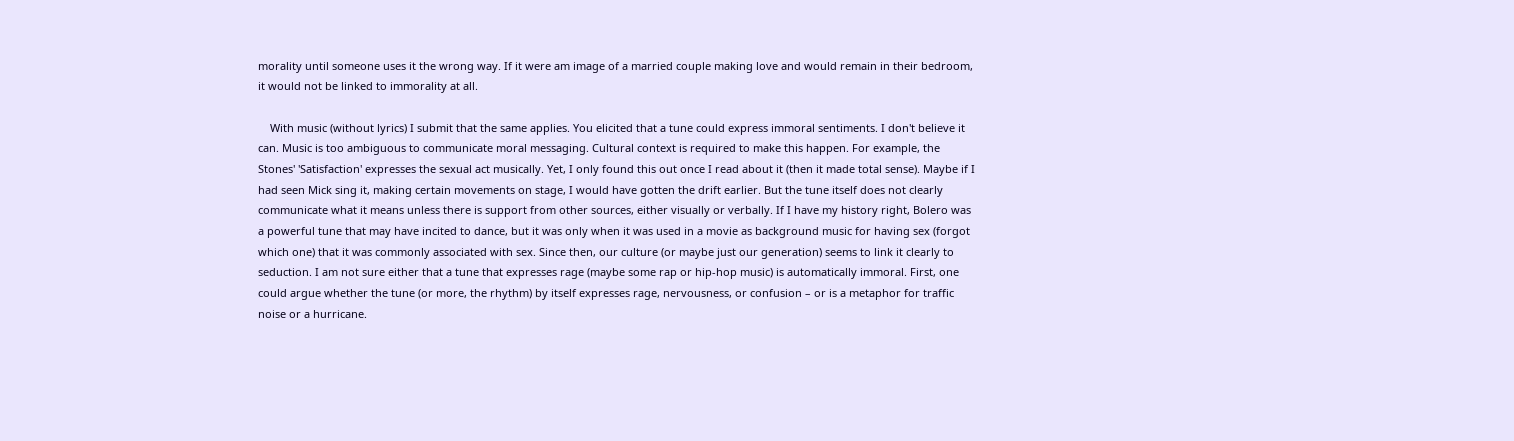morality until someone uses it the wrong way. If it were am image of a married couple making love and would remain in their bedroom, it would not be linked to immorality at all.

    With music (without lyrics) I submit that the same applies. You elicited that a tune could express immoral sentiments. I don't believe it can. Music is too ambiguous to communicate moral messaging. Cultural context is required to make this happen. For example, the Stones' 'Satisfaction' expresses the sexual act musically. Yet, I only found this out once I read about it (then it made total sense). Maybe if I had seen Mick sing it, making certain movements on stage, I would have gotten the drift earlier. But the tune itself does not clearly communicate what it means unless there is support from other sources, either visually or verbally. If I have my history right, Bolero was a powerful tune that may have incited to dance, but it was only when it was used in a movie as background music for having sex (forgot which one) that it was commonly associated with sex. Since then, our culture (or maybe just our generation) seems to link it clearly to seduction. I am not sure either that a tune that expresses rage (maybe some rap or hip-hop music) is automatically immoral. First, one could argue whether the tune (or more, the rhythm) by itself expresses rage, nervousness, or confusion – or is a metaphor for traffic noise or a hurricane.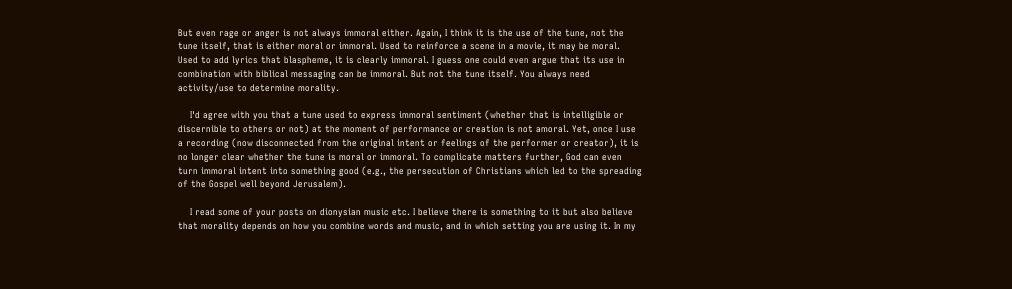But even rage or anger is not always immoral either. Again, I think it is the use of the tune, not the tune itself, that is either moral or immoral. Used to reinforce a scene in a movie, it may be moral. Used to add lyrics that blaspheme, it is clearly immoral. I guess one could even argue that its use in combination with biblical messaging can be immoral. But not the tune itself. You always need activity/use to determine morality.

    I'd agree with you that a tune used to express immoral sentiment (whether that is intelligible or discernible to others or not) at the moment of performance or creation is not amoral. Yet, once I use a recording (now disconnected from the original intent or feelings of the performer or creator), it is no longer clear whether the tune is moral or immoral. To complicate matters further, God can even turn immoral intent into something good (e.g., the persecution of Christians which led to the spreading of the Gospel well beyond Jerusalem).

    I read some of your posts on dionysian music etc. I believe there is something to it but also believe that morality depends on how you combine words and music, and in which setting you are using it. In my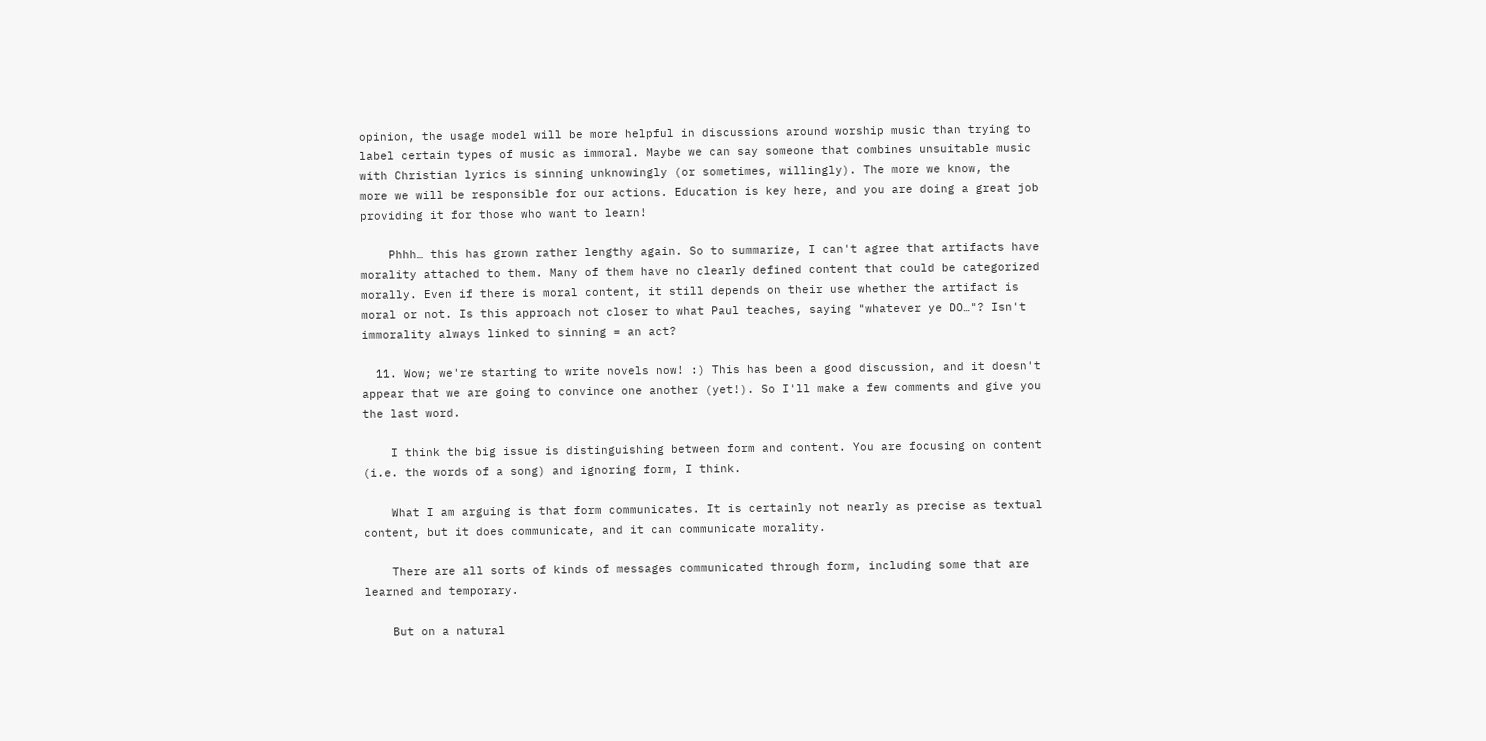opinion, the usage model will be more helpful in discussions around worship music than trying to label certain types of music as immoral. Maybe we can say someone that combines unsuitable music with Christian lyrics is sinning unknowingly (or sometimes, willingly). The more we know, the more we will be responsible for our actions. Education is key here, and you are doing a great job providing it for those who want to learn!

    Phhh… this has grown rather lengthy again. So to summarize, I can't agree that artifacts have morality attached to them. Many of them have no clearly defined content that could be categorized morally. Even if there is moral content, it still depends on their use whether the artifact is moral or not. Is this approach not closer to what Paul teaches, saying "whatever ye DO…"? Isn't immorality always linked to sinning = an act?

  11. Wow; we're starting to write novels now! :) This has been a good discussion, and it doesn't appear that we are going to convince one another (yet!). So I'll make a few comments and give you the last word.

    I think the big issue is distinguishing between form and content. You are focusing on content (i.e. the words of a song) and ignoring form, I think.

    What I am arguing is that form communicates. It is certainly not nearly as precise as textual content, but it does communicate, and it can communicate morality.

    There are all sorts of kinds of messages communicated through form, including some that are learned and temporary.

    But on a natural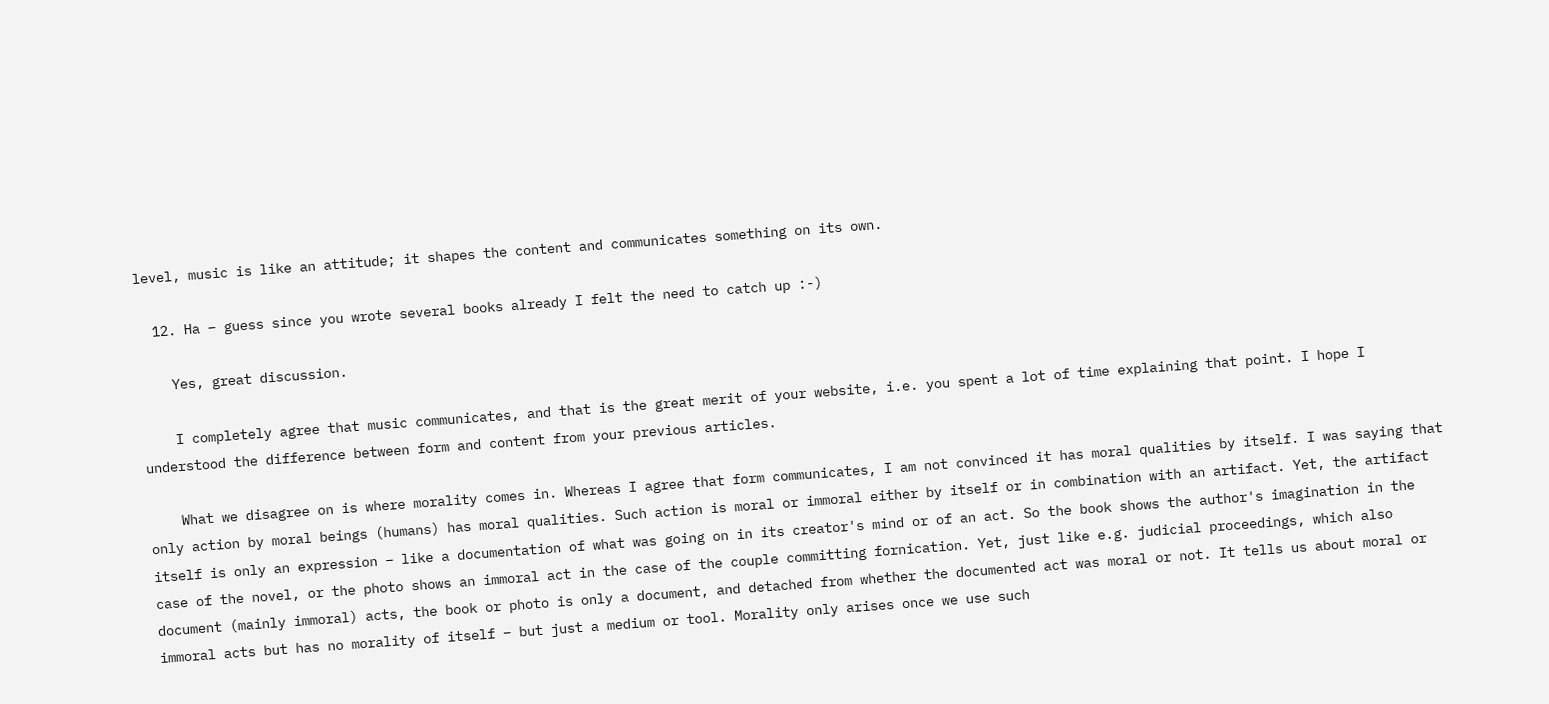level, music is like an attitude; it shapes the content and communicates something on its own.

  12. Ha – guess since you wrote several books already I felt the need to catch up :-)

    Yes, great discussion.

    I completely agree that music communicates, and that is the great merit of your website, i.e. you spent a lot of time explaining that point. I hope I understood the difference between form and content from your previous articles.

    What we disagree on is where morality comes in. Whereas I agree that form communicates, I am not convinced it has moral qualities by itself. I was saying that only action by moral beings (humans) has moral qualities. Such action is moral or immoral either by itself or in combination with an artifact. Yet, the artifact itself is only an expression – like a documentation of what was going on in its creator's mind or of an act. So the book shows the author's imagination in the case of the novel, or the photo shows an immoral act in the case of the couple committing fornication. Yet, just like e.g. judicial proceedings, which also document (mainly immoral) acts, the book or photo is only a document, and detached from whether the documented act was moral or not. It tells us about moral or immoral acts but has no morality of itself – but just a medium or tool. Morality only arises once we use such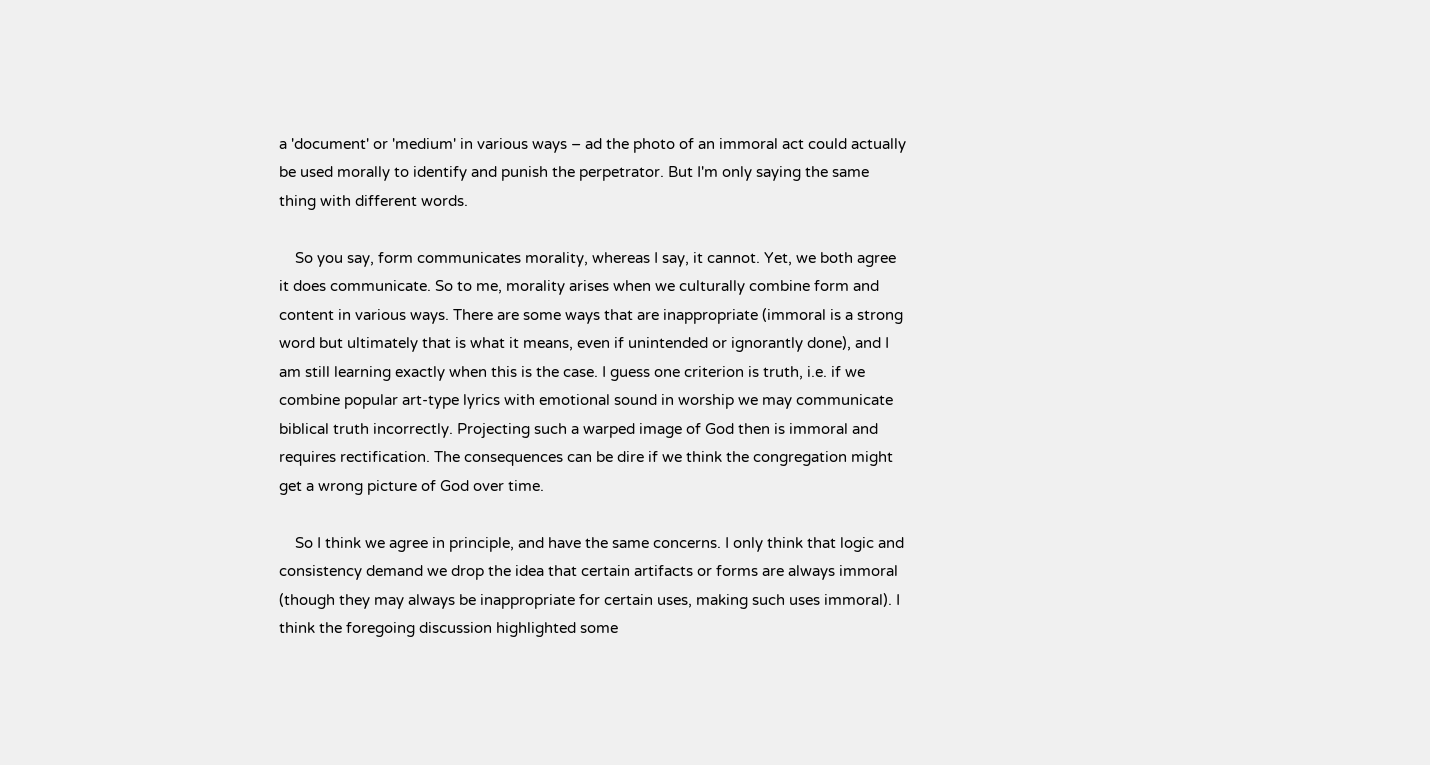a 'document' or 'medium' in various ways – ad the photo of an immoral act could actually be used morally to identify and punish the perpetrator. But I'm only saying the same thing with different words.

    So you say, form communicates morality, whereas I say, it cannot. Yet, we both agree it does communicate. So to me, morality arises when we culturally combine form and content in various ways. There are some ways that are inappropriate (immoral is a strong word but ultimately that is what it means, even if unintended or ignorantly done), and I am still learning exactly when this is the case. I guess one criterion is truth, i.e. if we combine popular art-type lyrics with emotional sound in worship we may communicate biblical truth incorrectly. Projecting such a warped image of God then is immoral and requires rectification. The consequences can be dire if we think the congregation might get a wrong picture of God over time.

    So I think we agree in principle, and have the same concerns. I only think that logic and consistency demand we drop the idea that certain artifacts or forms are always immoral (though they may always be inappropriate for certain uses, making such uses immoral). I think the foregoing discussion highlighted some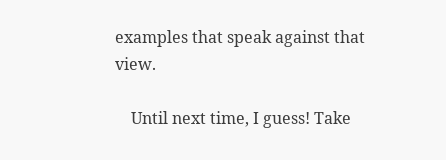examples that speak against that view.

    Until next time, I guess! Take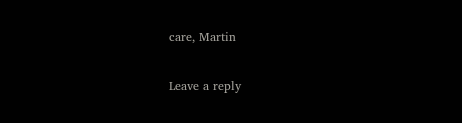care, Martin

Leave a reply